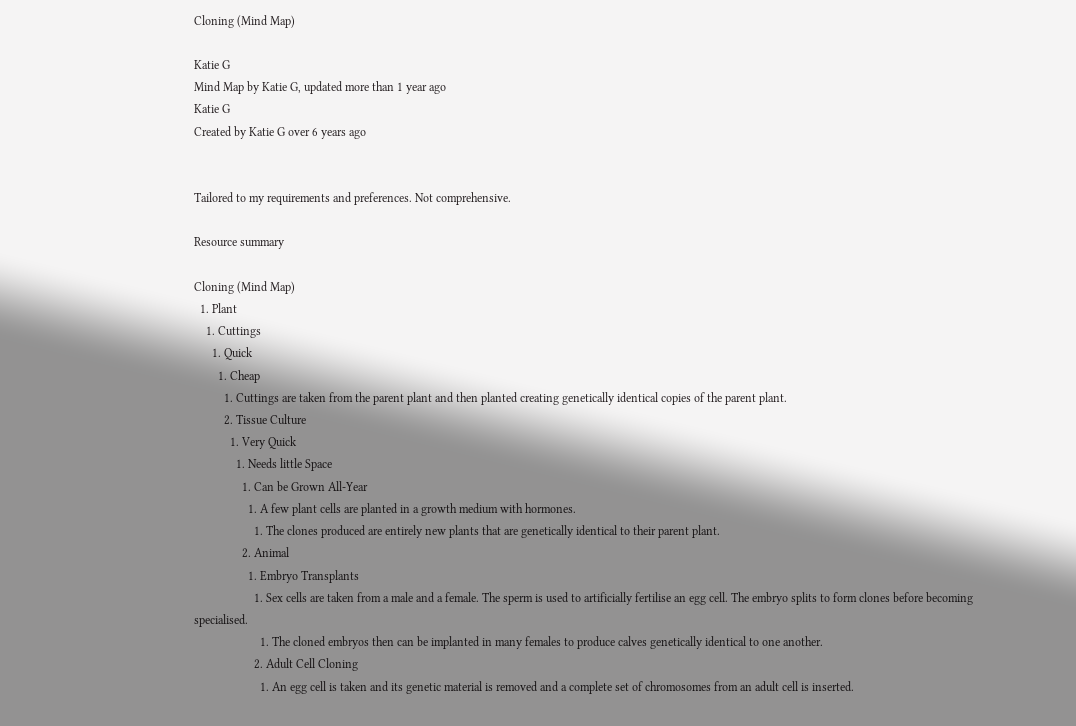Cloning (Mind Map)

Katie G
Mind Map by Katie G, updated more than 1 year ago
Katie G
Created by Katie G over 6 years ago


Tailored to my requirements and preferences. Not comprehensive.

Resource summary

Cloning (Mind Map)
  1. Plant
    1. Cuttings
      1. Quick
        1. Cheap
          1. Cuttings are taken from the parent plant and then planted creating genetically identical copies of the parent plant.
          2. Tissue Culture
            1. Very Quick
              1. Needs little Space
                1. Can be Grown All-Year
                  1. A few plant cells are planted in a growth medium with hormones.
                    1. The clones produced are entirely new plants that are genetically identical to their parent plant.
                2. Animal
                  1. Embryo Transplants
                    1. Sex cells are taken from a male and a female. The sperm is used to artificially fertilise an egg cell. The embryo splits to form clones before becoming specialised.
                      1. The cloned embryos then can be implanted in many females to produce calves genetically identical to one another.
                    2. Adult Cell Cloning
                      1. An egg cell is taken and its genetic material is removed and a complete set of chromosomes from an adult cell is inserted.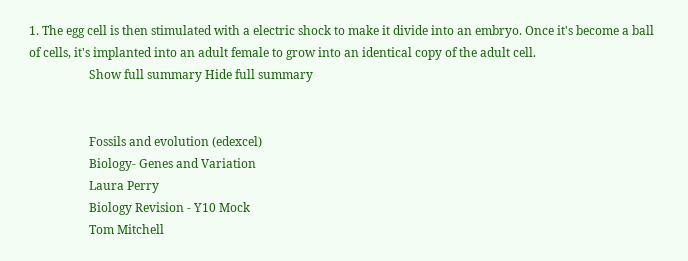1. The egg cell is then stimulated with a electric shock to make it divide into an embryo. Once it's become a ball of cells, it's implanted into an adult female to grow into an identical copy of the adult cell.
                    Show full summary Hide full summary


                    Fossils and evolution (edexcel)
                    Biology- Genes and Variation
                    Laura Perry
                    Biology Revision - Y10 Mock
                    Tom Mitchell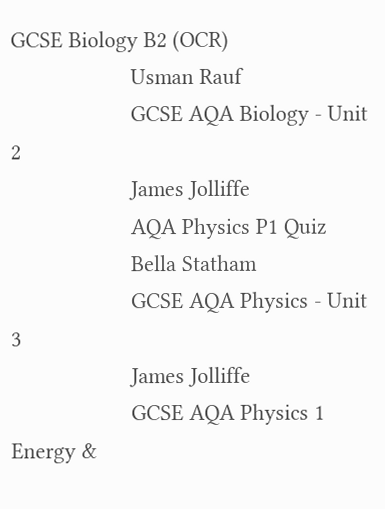GCSE Biology B2 (OCR)
                    Usman Rauf
                    GCSE AQA Biology - Unit 2
                    James Jolliffe
                    AQA Physics P1 Quiz
                    Bella Statham
                    GCSE AQA Physics - Unit 3
                    James Jolliffe
                    GCSE AQA Physics 1 Energy &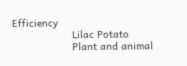Efficiency
                    Lilac Potato
                    Plant and animal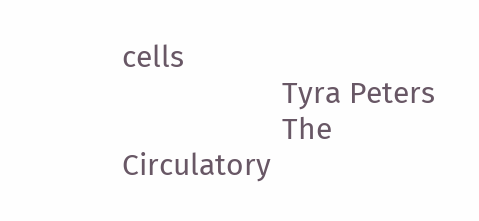cells
                    Tyra Peters
                    The Circulatory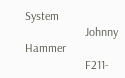System
                    Johnny Hammer
                    F211-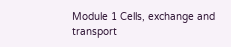Module 1 Cells, exchange and transport